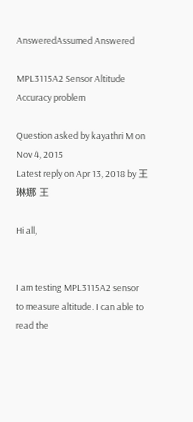AnsweredAssumed Answered

MPL3115A2 Sensor Altitude Accuracy problem

Question asked by kayathri M on Nov 4, 2015
Latest reply on Apr 13, 2018 by 王琳娜 王

Hi all,


I am testing MPL3115A2 sensor to measure altitude. I can able to read the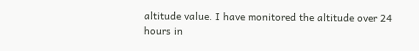altitude value. I have monitored the altitude over 24 hours in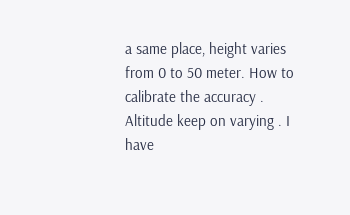a same place, height varies from 0 to 50 meter. How to calibrate the accuracy . Altitude keep on varying . I have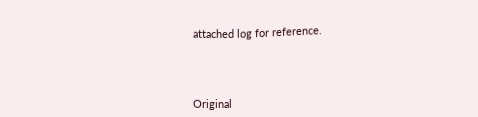attached log for reference.




Original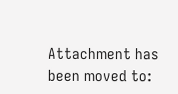Attachment has been moved to: